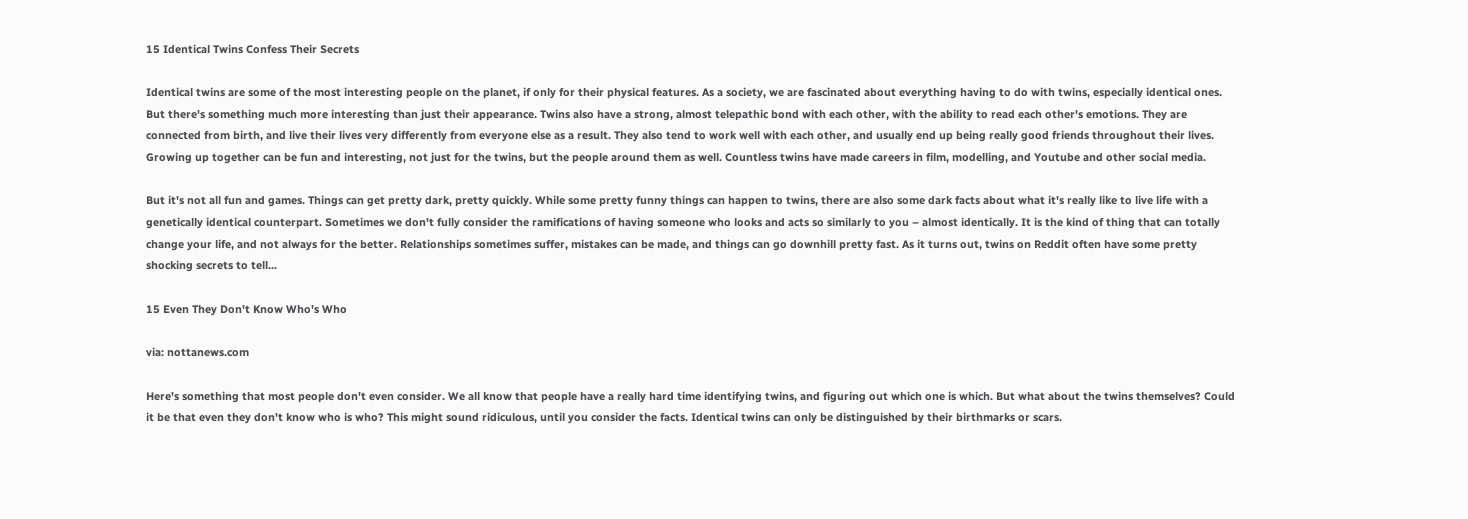15 Identical Twins Confess Their Secrets

Identical twins are some of the most interesting people on the planet, if only for their physical features. As a society, we are fascinated about everything having to do with twins, especially identical ones. But there's something much more interesting than just their appearance. Twins also have a strong, almost telepathic bond with each other, with the ability to read each other's emotions. They are connected from birth, and live their lives very differently from everyone else as a result. They also tend to work well with each other, and usually end up being really good friends throughout their lives. Growing up together can be fun and interesting, not just for the twins, but the people around them as well. Countless twins have made careers in film, modelling, and Youtube and other social media.

But it's not all fun and games. Things can get pretty dark, pretty quickly. While some pretty funny things can happen to twins, there are also some dark facts about what it's really like to live life with a genetically identical counterpart. Sometimes we don't fully consider the ramifications of having someone who looks and acts so similarly to you – almost identically. It is the kind of thing that can totally change your life, and not always for the better. Relationships sometimes suffer, mistakes can be made, and things can go downhill pretty fast. As it turns out, twins on Reddit often have some pretty shocking secrets to tell...

15 Even They Don't Know Who's Who

via: nottanews.com

Here's something that most people don't even consider. We all know that people have a really hard time identifying twins, and figuring out which one is which. But what about the twins themselves? Could it be that even they don't know who is who? This might sound ridiculous, until you consider the facts. Identical twins can only be distinguished by their birthmarks or scars.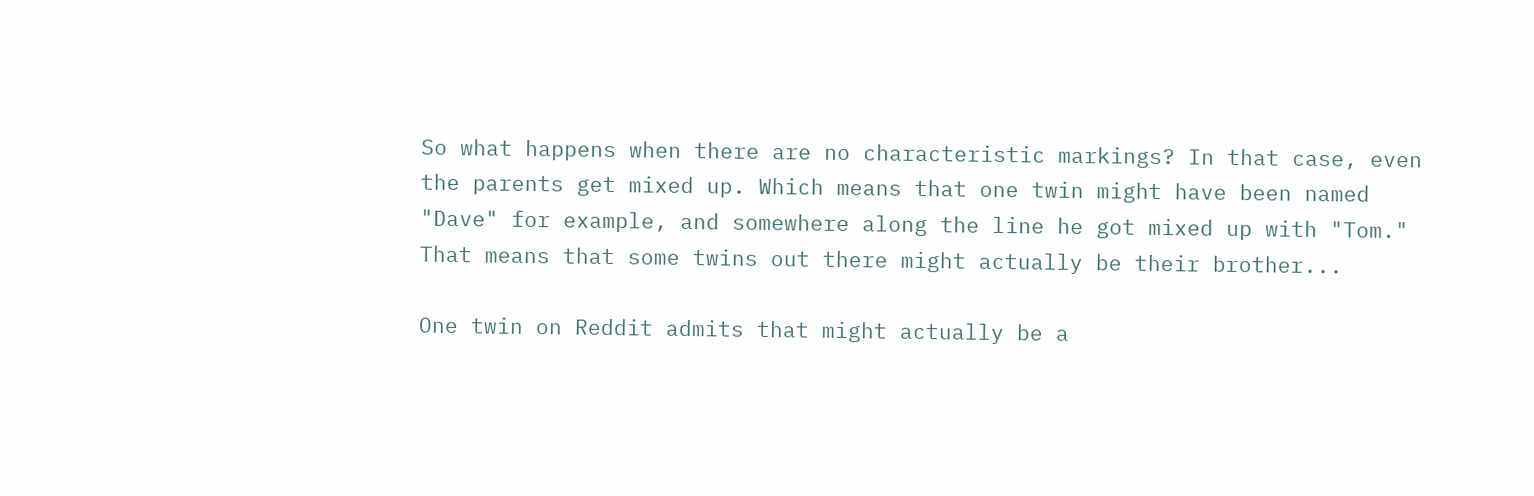So what happens when there are no characteristic markings? In that case, even the parents get mixed up. Which means that one twin might have been named "Dave" for example, and somewhere along the line he got mixed up with "Tom." That means that some twins out there might actually be their brother...

One twin on Reddit admits that might actually be a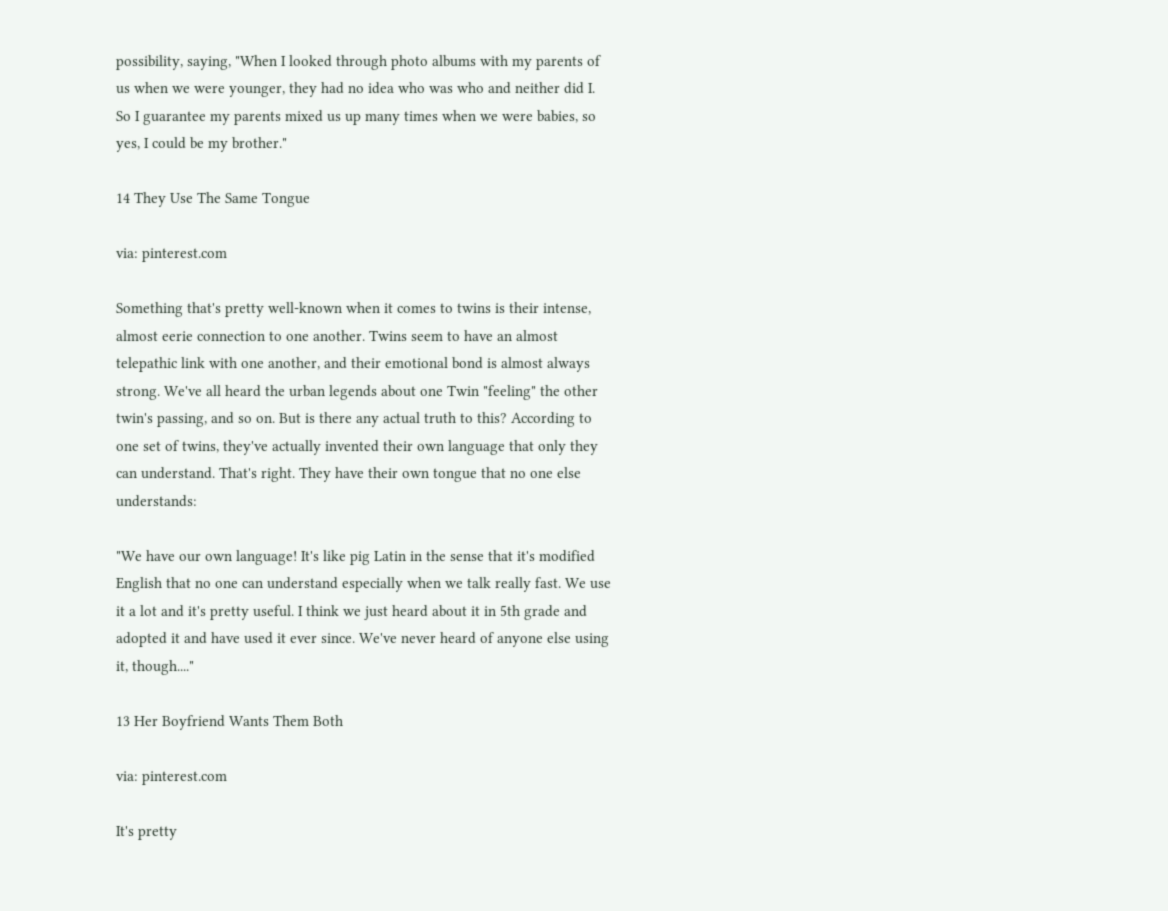possibility, saying, "When I looked through photo albums with my parents of us when we were younger, they had no idea who was who and neither did I. So I guarantee my parents mixed us up many times when we were babies, so yes, I could be my brother."

14 They Use The Same Tongue

via: pinterest.com

Something that's pretty well-known when it comes to twins is their intense, almost eerie connection to one another. Twins seem to have an almost telepathic link with one another, and their emotional bond is almost always strong. We've all heard the urban legends about one Twin "feeling" the other twin's passing, and so on. But is there any actual truth to this? According to one set of twins, they've actually invented their own language that only they can understand. That's right. They have their own tongue that no one else understands:

"We have our own language! It's like pig Latin in the sense that it's modified English that no one can understand especially when we talk really fast. We use it a lot and it's pretty useful. I think we just heard about it in 5th grade and adopted it and have used it ever since. We've never heard of anyone else using it, though...."

13 Her Boyfriend Wants Them Both

via: pinterest.com

It's pretty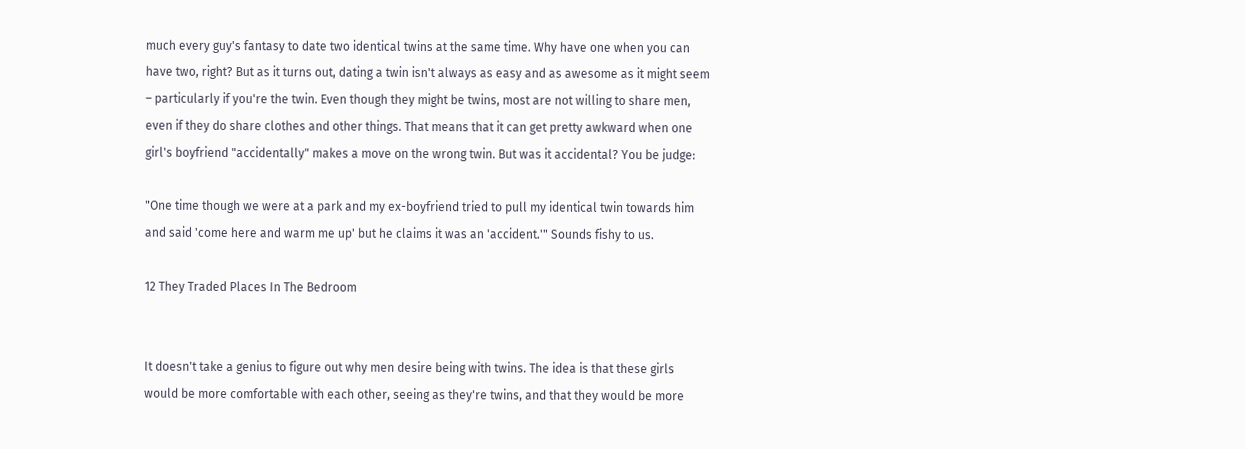much every guy's fantasy to date two identical twins at the same time. Why have one when you can have two, right? But as it turns out, dating a twin isn't always as easy and as awesome as it might seem – particularly if you're the twin. Even though they might be twins, most are not willing to share men, even if they do share clothes and other things. That means that it can get pretty awkward when one girl's boyfriend "accidentally" makes a move on the wrong twin. But was it accidental? You be judge:

"One time though we were at a park and my ex-boyfriend tried to pull my identical twin towards him and said 'come here and warm me up' but he claims it was an 'accident.'" Sounds fishy to us.

12 They Traded Places In The Bedroom


It doesn't take a genius to figure out why men desire being with twins. The idea is that these girls would be more comfortable with each other, seeing as they're twins, and that they would be more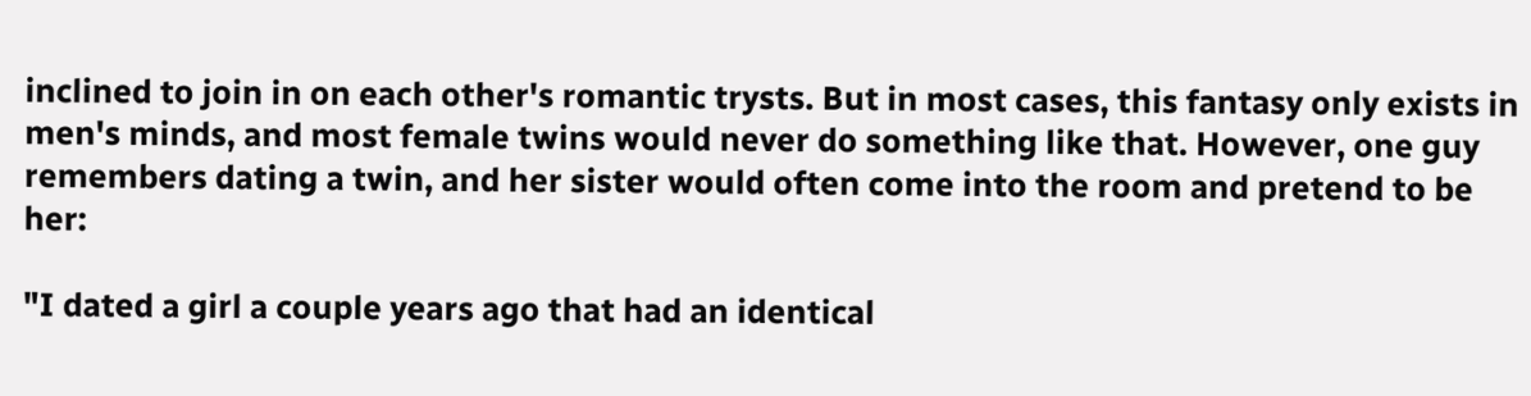inclined to join in on each other's romantic trysts. But in most cases, this fantasy only exists in men's minds, and most female twins would never do something like that. However, one guy remembers dating a twin, and her sister would often come into the room and pretend to be her:

"I dated a girl a couple years ago that had an identical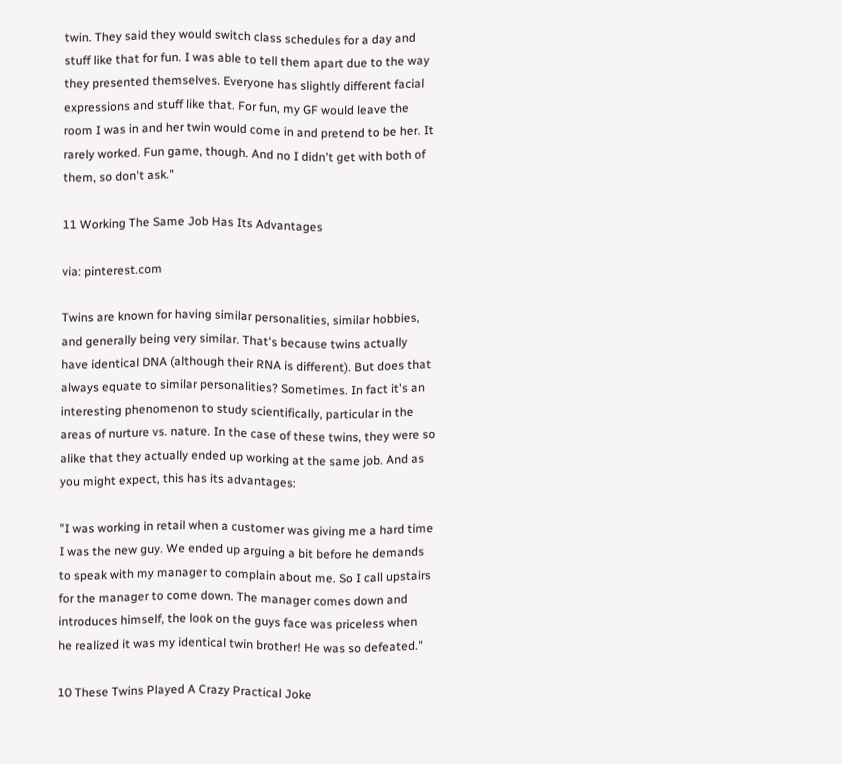twin. They said they would switch class schedules for a day and stuff like that for fun. I was able to tell them apart due to the way they presented themselves. Everyone has slightly different facial expressions and stuff like that. For fun, my GF would leave the room I was in and her twin would come in and pretend to be her. It rarely worked. Fun game, though. And no I didn't get with both of them, so don't ask."

11 Working The Same Job Has Its Advantages

via: pinterest.com

Twins are known for having similar personalities, similar hobbies, and generally being very similar. That's because twins actually have identical DNA (although their RNA is different). But does that always equate to similar personalities? Sometimes. In fact it's an interesting phenomenon to study scientifically, particular in the areas of nurture vs. nature. In the case of these twins, they were so alike that they actually ended up working at the same job. And as you might expect, this has its advantages:

"I was working in retail when a customer was giving me a hard time I was the new guy. We ended up arguing a bit before he demands to speak with my manager to complain about me. So I call upstairs for the manager to come down. The manager comes down and introduces himself, the look on the guys face was priceless when he realized it was my identical twin brother! He was so defeated."

10 These Twins Played A Crazy Practical Joke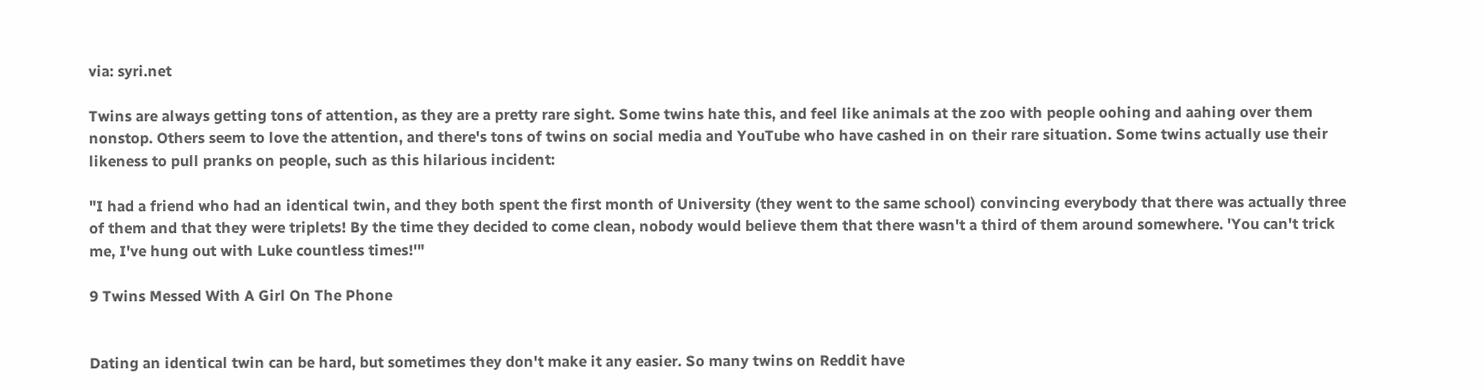via: syri.net

Twins are always getting tons of attention, as they are a pretty rare sight. Some twins hate this, and feel like animals at the zoo with people oohing and aahing over them nonstop. Others seem to love the attention, and there's tons of twins on social media and YouTube who have cashed in on their rare situation. Some twins actually use their likeness to pull pranks on people, such as this hilarious incident:

"I had a friend who had an identical twin, and they both spent the first month of University (they went to the same school) convincing everybody that there was actually three of them and that they were triplets! By the time they decided to come clean, nobody would believe them that there wasn't a third of them around somewhere. 'You can't trick me, I've hung out with Luke countless times!'"

9 Twins Messed With A Girl On The Phone


Dating an identical twin can be hard, but sometimes they don't make it any easier. So many twins on Reddit have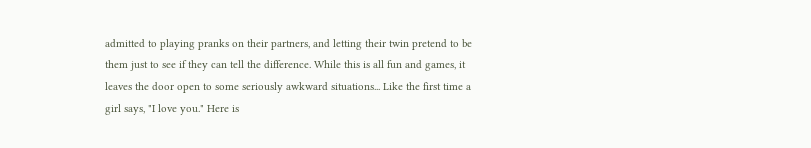admitted to playing pranks on their partners, and letting their twin pretend to be them just to see if they can tell the difference. While this is all fun and games, it leaves the door open to some seriously awkward situations... Like the first time a girl says, "I love you." Here is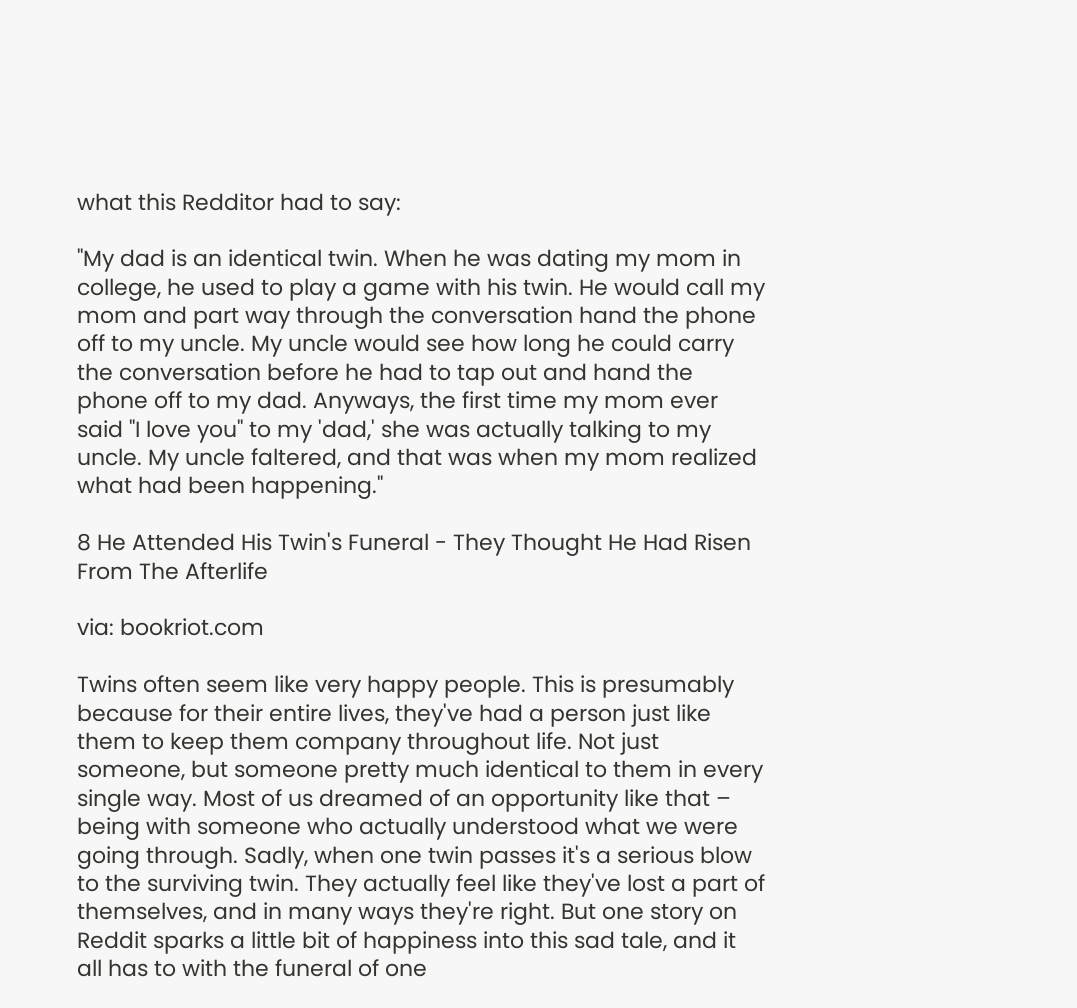what this Redditor had to say:

"My dad is an identical twin. When he was dating my mom in college, he used to play a game with his twin. He would call my mom and part way through the conversation hand the phone off to my uncle. My uncle would see how long he could carry the conversation before he had to tap out and hand the phone off to my dad. Anyways, the first time my mom ever said "I love you" to my 'dad,' she was actually talking to my uncle. My uncle faltered, and that was when my mom realized what had been happening."

8 He Attended His Twin's Funeral - They Thought He Had Risen From The Afterlife

via: bookriot.com

Twins often seem like very happy people. This is presumably because for their entire lives, they've had a person just like them to keep them company throughout life. Not just someone, but someone pretty much identical to them in every single way. Most of us dreamed of an opportunity like that – being with someone who actually understood what we were going through. Sadly, when one twin passes it's a serious blow to the surviving twin. They actually feel like they've lost a part of themselves, and in many ways they're right. But one story on Reddit sparks a little bit of happiness into this sad tale, and it all has to with the funeral of one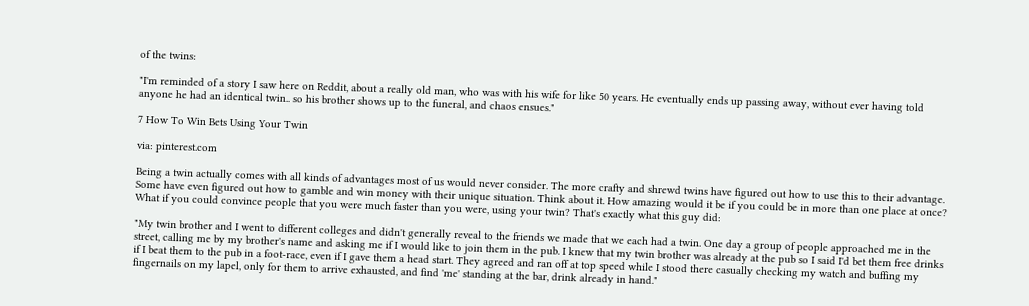of the twins:

"I'm reminded of a story I saw here on Reddit, about a really old man, who was with his wife for like 50 years. He eventually ends up passing away, without ever having told anyone he had an identical twin.. so his brother shows up to the funeral, and chaos ensues."

7 How To Win Bets Using Your Twin

via: pinterest.com

Being a twin actually comes with all kinds of advantages most of us would never consider. The more crafty and shrewd twins have figured out how to use this to their advantage. Some have even figured out how to gamble and win money with their unique situation. Think about it. How amazing would it be if you could be in more than one place at once? What if you could convince people that you were much faster than you were, using your twin? That's exactly what this guy did:

"My twin brother and I went to different colleges and didn't generally reveal to the friends we made that we each had a twin. One day a group of people approached me in the street, calling me by my brother's name and asking me if I would like to join them in the pub. I knew that my twin brother was already at the pub so I said I'd bet them free drinks if I beat them to the pub in a foot-race, even if I gave them a head start. They agreed and ran off at top speed while I stood there casually checking my watch and buffing my fingernails on my lapel, only for them to arrive exhausted, and find 'me' standing at the bar, drink already in hand."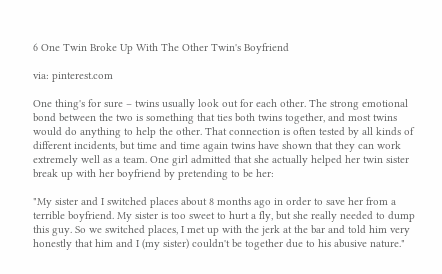6 One Twin Broke Up With The Other Twin's Boyfriend

via: pinterest.com

One thing's for sure – twins usually look out for each other. The strong emotional bond between the two is something that ties both twins together, and most twins would do anything to help the other. That connection is often tested by all kinds of different incidents, but time and time again twins have shown that they can work extremely well as a team. One girl admitted that she actually helped her twin sister break up with her boyfriend by pretending to be her:

"My sister and I switched places about 8 months ago in order to save her from a terrible boyfriend. My sister is too sweet to hurt a fly, but she really needed to dump this guy. So we switched places, I met up with the jerk at the bar and told him very honestly that him and I (my sister) couldn't be together due to his abusive nature."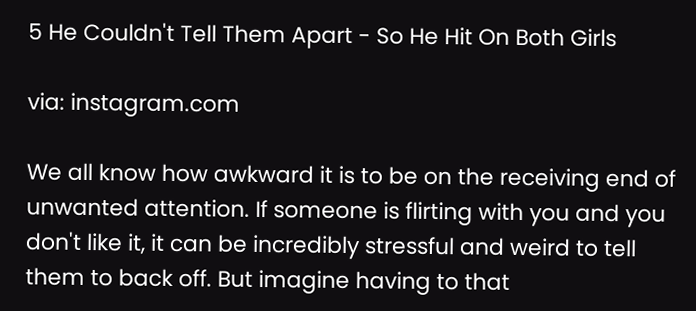5 He Couldn't Tell Them Apart - So He Hit On Both Girls

via: instagram.com

We all know how awkward it is to be on the receiving end of unwanted attention. If someone is flirting with you and you don't like it, it can be incredibly stressful and weird to tell them to back off. But imagine having to that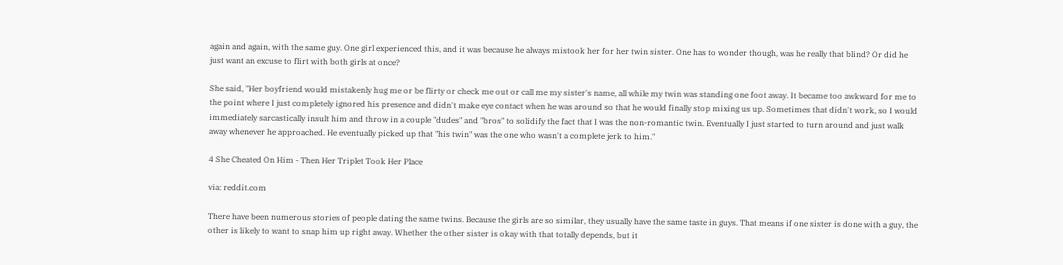again and again, with the same guy. One girl experienced this, and it was because he always mistook her for her twin sister. One has to wonder though, was he really that blind? Or did he just want an excuse to flirt with both girls at once?

She said, "Her boyfriend would mistakenly hug me or be flirty or check me out or call me my sister's name, all while my twin was standing one foot away. It became too awkward for me to the point where I just completely ignored his presence and didn't make eye contact when he was around so that he would finally stop mixing us up. Sometimes that didn't work, so I would immediately sarcastically insult him and throw in a couple "dudes" and "bros" to solidify the fact that I was the non-romantic twin. Eventually I just started to turn around and just walk away whenever he approached. He eventually picked up that "his twin" was the one who wasn't a complete jerk to him."

4 She Cheated On Him - Then Her Triplet Took Her Place

via: reddit.com

There have been numerous stories of people dating the same twins. Because the girls are so similar, they usually have the same taste in guys. That means if one sister is done with a guy, the other is likely to want to snap him up right away. Whether the other sister is okay with that totally depends, but it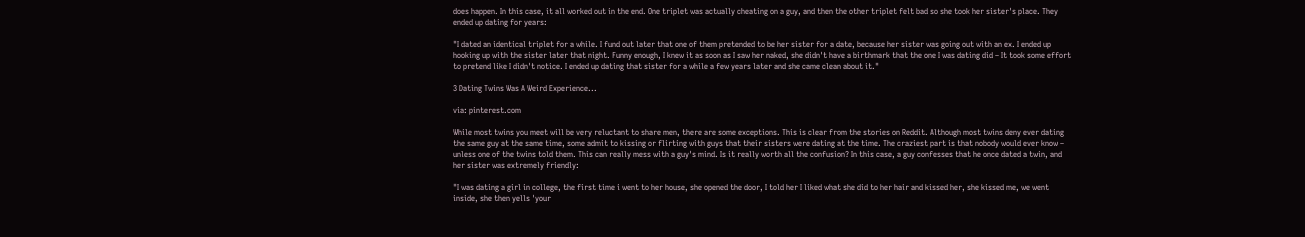does happen. In this case, it all worked out in the end. One triplet was actually cheating on a guy, and then the other triplet felt bad so she took her sister's place. They ended up dating for years:

"I dated an identical triplet for a while. I fund out later that one of them pretended to be her sister for a date, because her sister was going out with an ex. I ended up hooking up with the sister later that night. Funny enough, I knew it as soon as I saw her naked, she didn't have a birthmark that the one I was dating did – It took some effort to pretend like I didn't notice. I ended up dating that sister for a while a few years later and she came clean about it."

3 Dating Twins Was A Weird Experience...

via: pinterest.com

While most twins you meet will be very reluctant to share men, there are some exceptions. This is clear from the stories on Reddit. Although most twins deny ever dating the same guy at the same time, some admit to kissing or flirting with guys that their sisters were dating at the time. The craziest part is that nobody would ever know – unless one of the twins told them. This can really mess with a guy's mind. Is it really worth all the confusion? In this case, a guy confesses that he once dated a twin, and her sister was extremely friendly:

"I was dating a girl in college, the first time i went to her house, she opened the door, I told her I liked what she did to her hair and kissed her, she kissed me, we went inside, she then yells 'your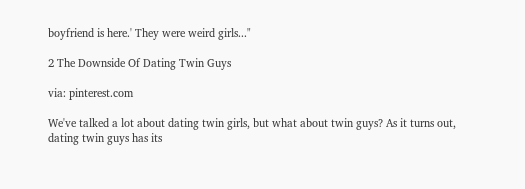boyfriend is here.' They were weird girls..."

2 The Downside Of Dating Twin Guys

via: pinterest.com

We've talked a lot about dating twin girls, but what about twin guys? As it turns out, dating twin guys has its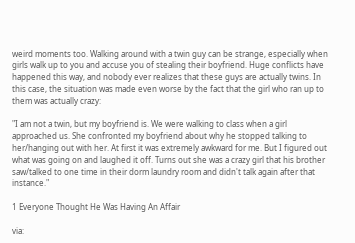weird moments too. Walking around with a twin guy can be strange, especially when girls walk up to you and accuse you of stealing their boyfriend. Huge conflicts have happened this way, and nobody ever realizes that these guys are actually twins. In this case, the situation was made even worse by the fact that the girl who ran up to them was actually crazy:

"I am not a twin, but my boyfriend is. We were walking to class when a girl approached us. She confronted my boyfriend about why he stopped talking to her/hanging out with her. At first it was extremely awkward for me. But I figured out what was going on and laughed it off. Turns out she was a crazy girl that his brother saw/talked to one time in their dorm laundry room and didn't talk again after that instance."

1 Everyone Thought He Was Having An Affair

via: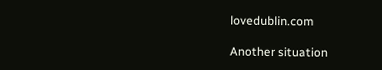lovedublin.com

Another situation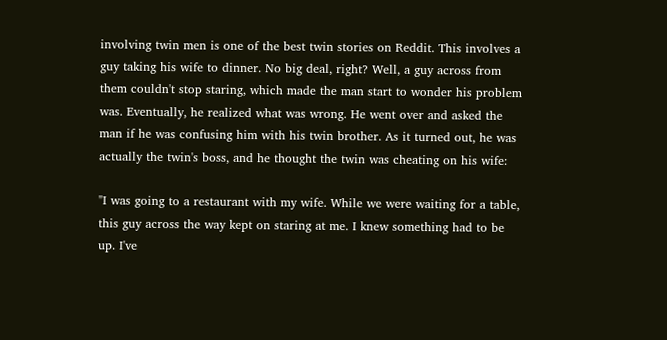involving twin men is one of the best twin stories on Reddit. This involves a guy taking his wife to dinner. No big deal, right? Well, a guy across from them couldn't stop staring, which made the man start to wonder his problem was. Eventually, he realized what was wrong. He went over and asked the man if he was confusing him with his twin brother. As it turned out, he was actually the twin's boss, and he thought the twin was cheating on his wife:

"I was going to a restaurant with my wife. While we were waiting for a table, this guy across the way kept on staring at me. I knew something had to be up. I've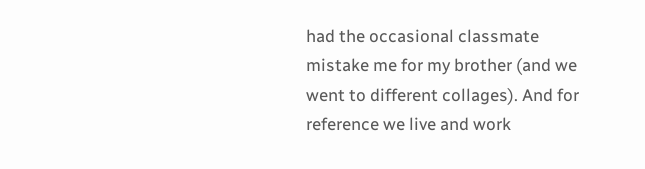had the occasional classmate mistake me for my brother (and we went to different collages). And for reference we live and work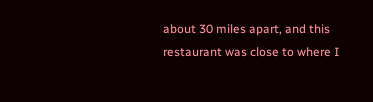about 30 miles apart, and this restaurant was close to where I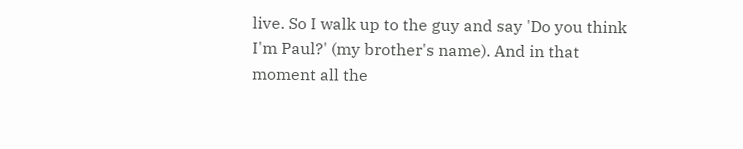live. So I walk up to the guy and say 'Do you think I'm Paul?' (my brother's name). And in that moment all the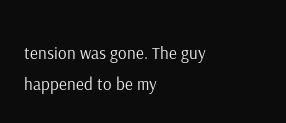tension was gone. The guy happened to be my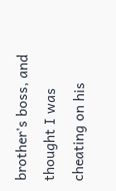brother's boss, and thought I was cheating on his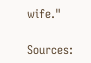wife."

Sources: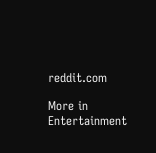reddit.com

More in Entertainment